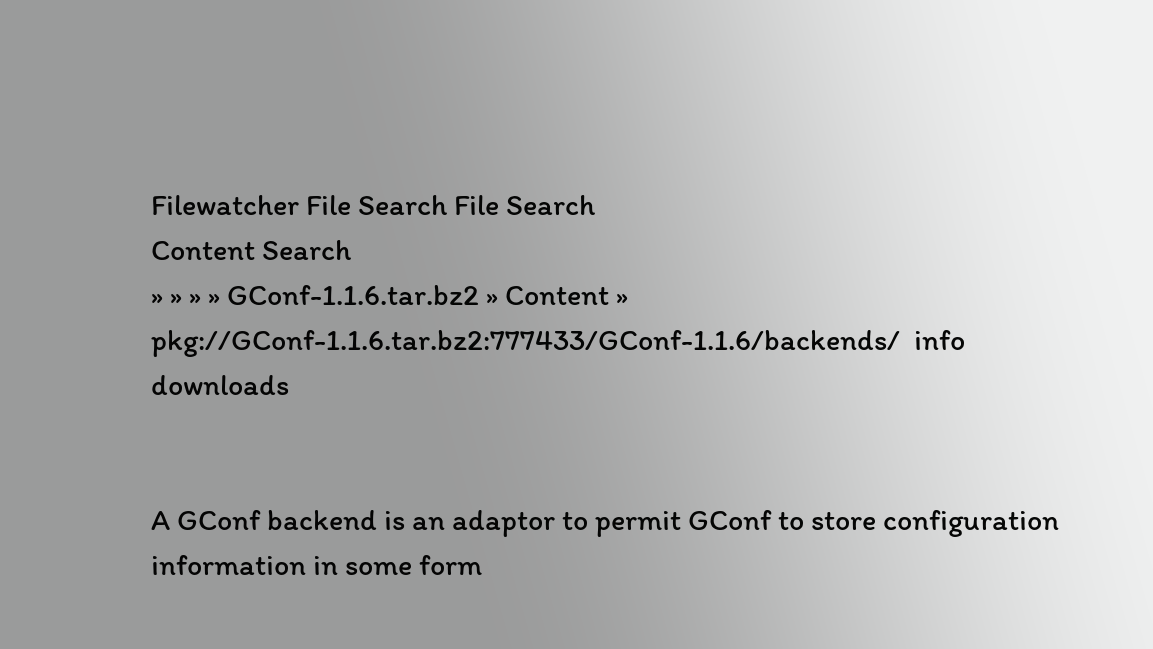Filewatcher File Search File Search
Content Search
» » » » GConf-1.1.6.tar.bz2 » Content »
pkg://GConf-1.1.6.tar.bz2:777433/GConf-1.1.6/backends/  info  downloads


A GConf backend is an adaptor to permit GConf to store configuration
information in some form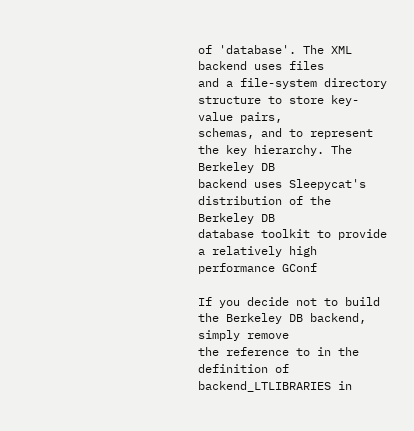of 'database'. The XML backend uses files
and a file-system directory structure to store key-value pairs,
schemas, and to represent the key hierarchy. The Berkeley DB
backend uses Sleepycat's distribution of the Berkeley DB
database toolkit to provide a relatively high performance GConf

If you decide not to build the Berkeley DB backend, simply remove
the reference to in the definition of
backend_LTLIBRARIES in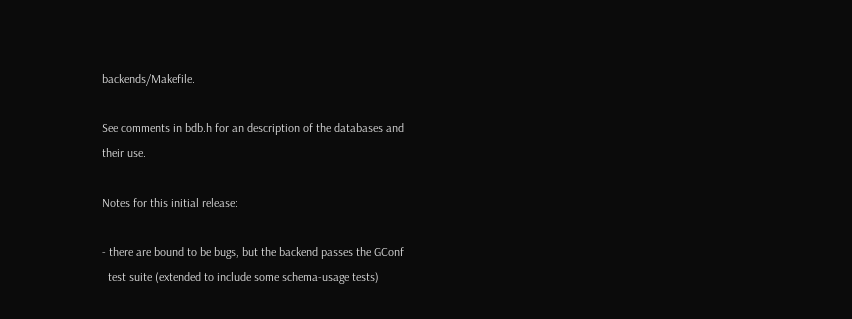backends/Makefile.

See comments in bdb.h for an description of the databases and
their use.

Notes for this initial release:

- there are bound to be bugs, but the backend passes the GConf
  test suite (extended to include some schema-usage tests)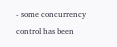- some concurrency control has been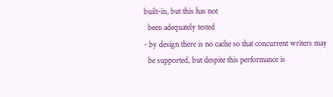built-in, but this has not
  been adequately tested
- by design there is no cache so that concurrent writers may
  be supported, but despite this performance is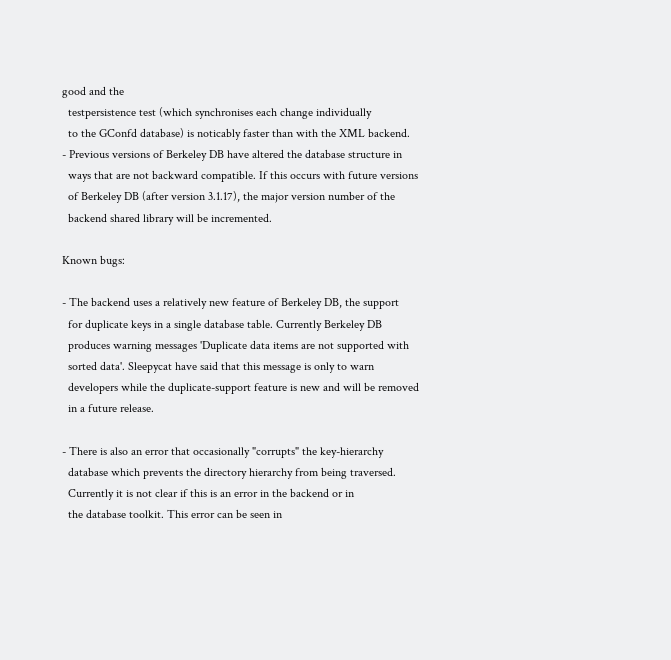good and the
  testpersistence test (which synchronises each change individually
  to the GConfd database) is noticably faster than with the XML backend.
- Previous versions of Berkeley DB have altered the database structure in
  ways that are not backward compatible. If this occurs with future versions
  of Berkeley DB (after version 3.1.17), the major version number of the
  backend shared library will be incremented.

Known bugs:

- The backend uses a relatively new feature of Berkeley DB, the support
  for duplicate keys in a single database table. Currently Berkeley DB
  produces warning messages 'Duplicate data items are not supported with
  sorted data'. Sleepycat have said that this message is only to warn
  developers while the duplicate-support feature is new and will be removed
  in a future release.

- There is also an error that occasionally "corrupts" the key-hierarchy
  database which prevents the directory hierarchy from being traversed.
  Currently it is not clear if this is an error in the backend or in
  the database toolkit. This error can be seen in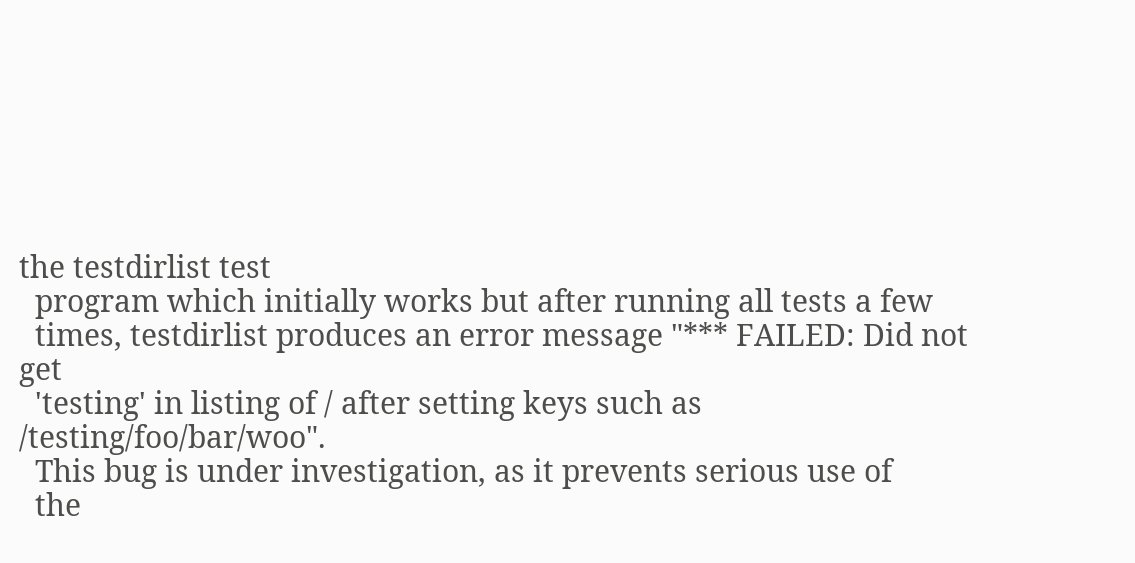the testdirlist test
  program which initially works but after running all tests a few
  times, testdirlist produces an error message "*** FAILED: Did not get
  'testing' in listing of / after setting keys such as /testing/foo/bar/woo".
  This bug is under investigation, as it prevents serious use of
  the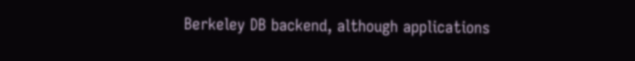Berkeley DB backend, although applications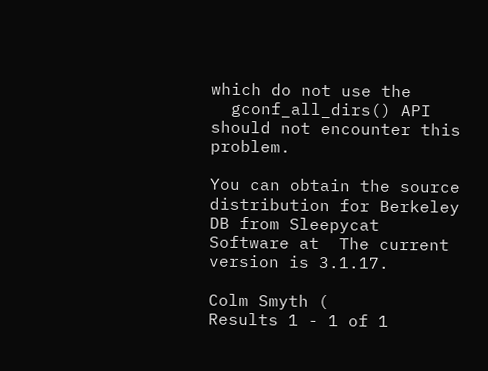which do not use the
  gconf_all_dirs() API should not encounter this problem.

You can obtain the source distribution for Berkeley DB from Sleepycat
Software at  The current
version is 3.1.17.

Colm Smyth (
Results 1 - 1 of 1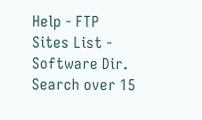Help - FTP Sites List - Software Dir.
Search over 15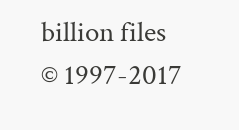billion files
© 1997-2017